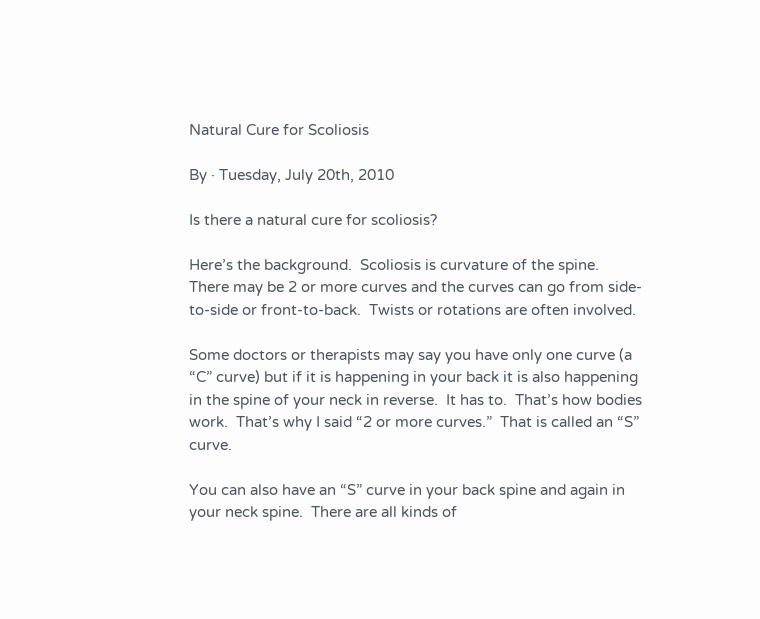Natural Cure for Scoliosis

By · Tuesday, July 20th, 2010

Is there a natural cure for scoliosis?

Here’s the background.  Scoliosis is curvature of the spine.  There may be 2 or more curves and the curves can go from side-to-side or front-to-back.  Twists or rotations are often involved.

Some doctors or therapists may say you have only one curve (a “C” curve) but if it is happening in your back it is also happening in the spine of your neck in reverse.  It has to.  That’s how bodies work.  That’s why I said “2 or more curves.”  That is called an “S” curve.

You can also have an “S” curve in your back spine and again in your neck spine.  There are all kinds of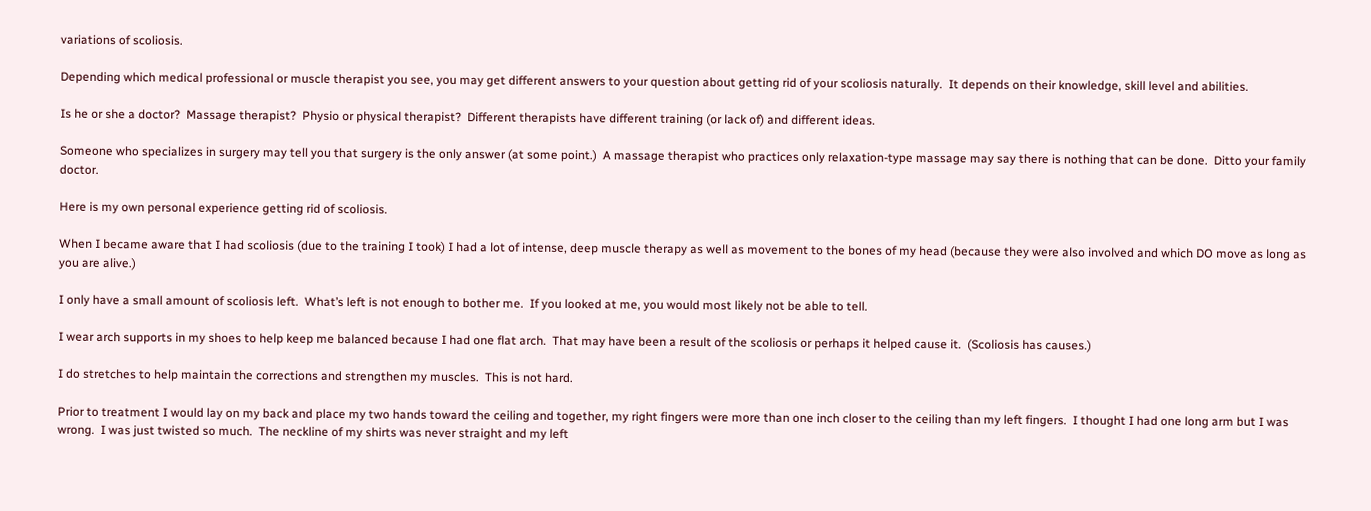variations of scoliosis.

Depending which medical professional or muscle therapist you see, you may get different answers to your question about getting rid of your scoliosis naturally.  It depends on their knowledge, skill level and abilities.

Is he or she a doctor?  Massage therapist?  Physio or physical therapist?  Different therapists have different training (or lack of) and different ideas.

Someone who specializes in surgery may tell you that surgery is the only answer (at some point.)  A massage therapist who practices only relaxation-type massage may say there is nothing that can be done.  Ditto your family doctor.

Here is my own personal experience getting rid of scoliosis.

When I became aware that I had scoliosis (due to the training I took) I had a lot of intense, deep muscle therapy as well as movement to the bones of my head (because they were also involved and which DO move as long as you are alive.)

I only have a small amount of scoliosis left.  What’s left is not enough to bother me.  If you looked at me, you would most likely not be able to tell.

I wear arch supports in my shoes to help keep me balanced because I had one flat arch.  That may have been a result of the scoliosis or perhaps it helped cause it.  (Scoliosis has causes.)

I do stretches to help maintain the corrections and strengthen my muscles.  This is not hard.

Prior to treatment I would lay on my back and place my two hands toward the ceiling and together, my right fingers were more than one inch closer to the ceiling than my left fingers.  I thought I had one long arm but I was wrong.  I was just twisted so much.  The neckline of my shirts was never straight and my left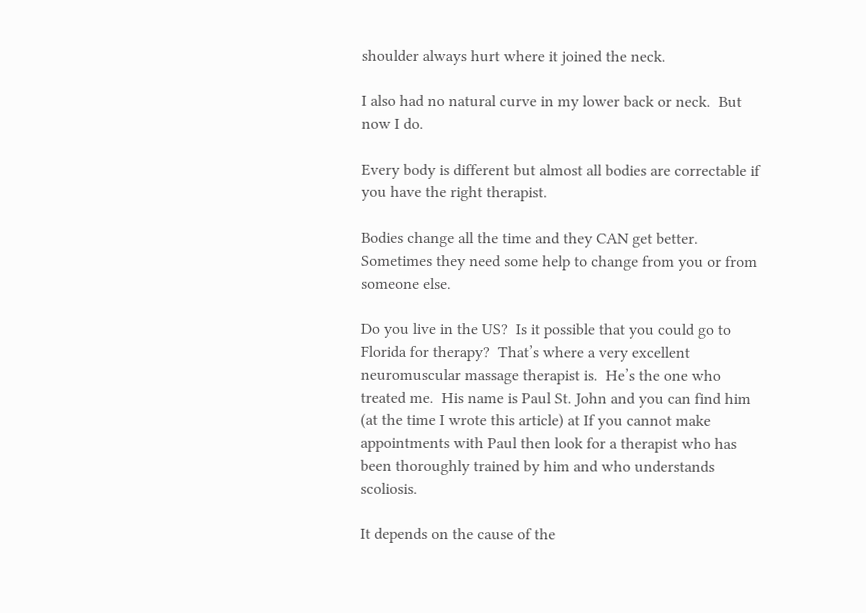shoulder always hurt where it joined the neck.

I also had no natural curve in my lower back or neck.  But now I do.

Every body is different but almost all bodies are correctable if you have the right therapist.

Bodies change all the time and they CAN get better.  Sometimes they need some help to change from you or from someone else.

Do you live in the US?  Is it possible that you could go to Florida for therapy?  That’s where a very excellent neuromuscular massage therapist is.  He’s the one who treated me.  His name is Paul St. John and you can find him (at the time I wrote this article) at If you cannot make appointments with Paul then look for a therapist who has been thoroughly trained by him and who understands scoliosis.

It depends on the cause of the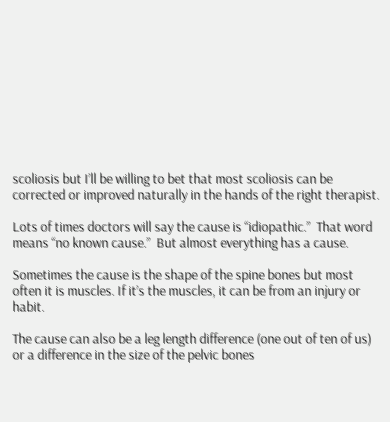scoliosis but I’ll be willing to bet that most scoliosis can be corrected or improved naturally in the hands of the right therapist.

Lots of times doctors will say the cause is “idiopathic.”  That word means “no known cause.”  But almost everything has a cause.

Sometimes the cause is the shape of the spine bones but most often it is muscles. If it’s the muscles, it can be from an injury or habit.

The cause can also be a leg length difference (one out of ten of us) or a difference in the size of the pelvic bones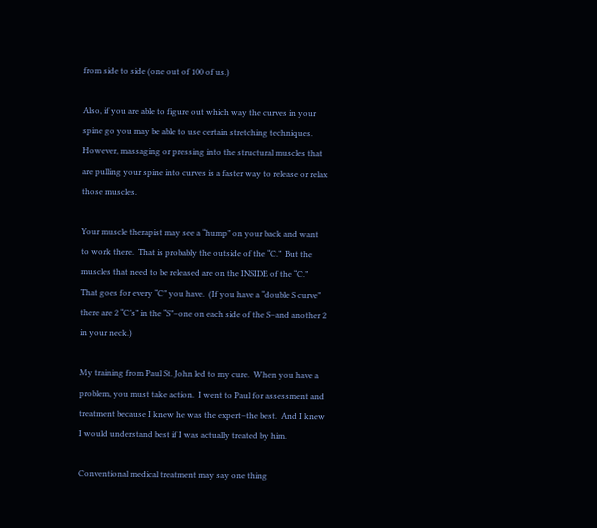from side to side (one out of 100 of us.)

Also, if you are able to figure out which way the curves in your spine go you may be able to use certain stretching techniques.   However, massaging or pressing into the structural muscles that are pulling your spine into curves is a faster way to release or relax those muscles.

Your muscle therapist may see a “hump” on your back and want to work there.  That is probably the outside of the “C.”  But the muscles that need to be released are on the INSIDE of the “C.”  That goes for every “C” you have.  (If you have a “double S curve” there are 2 “C’s” in the “S”–one on each side of the S–and another 2 in your neck.)

My training from Paul St. John led to my cure.  When you have a problem, you must take action.  I went to Paul for assessment and treatment because I knew he was the expert–the best.  And I knew I would understand best if I was actually treated by him.

Conventional medical treatment may say one thing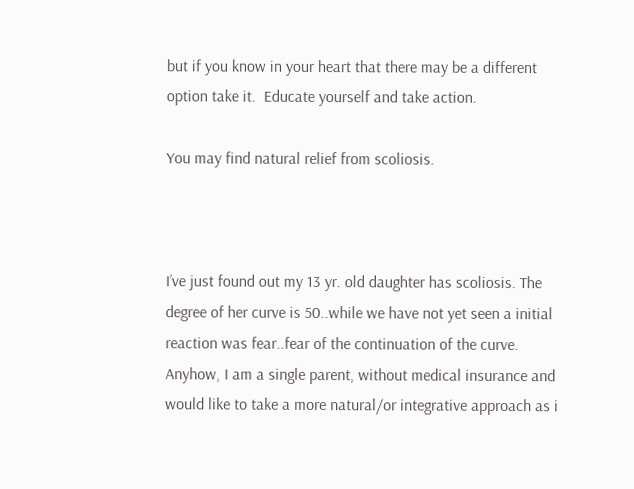but if you know in your heart that there may be a different option take it.  Educate yourself and take action.

You may find natural relief from scoliosis.



I’ve just found out my 13 yr. old daughter has scoliosis. The degree of her curve is 50..while we have not yet seen a initial reaction was fear..fear of the continuation of the curve. Anyhow, I am a single parent, without medical insurance and would like to take a more natural/or integrative approach as i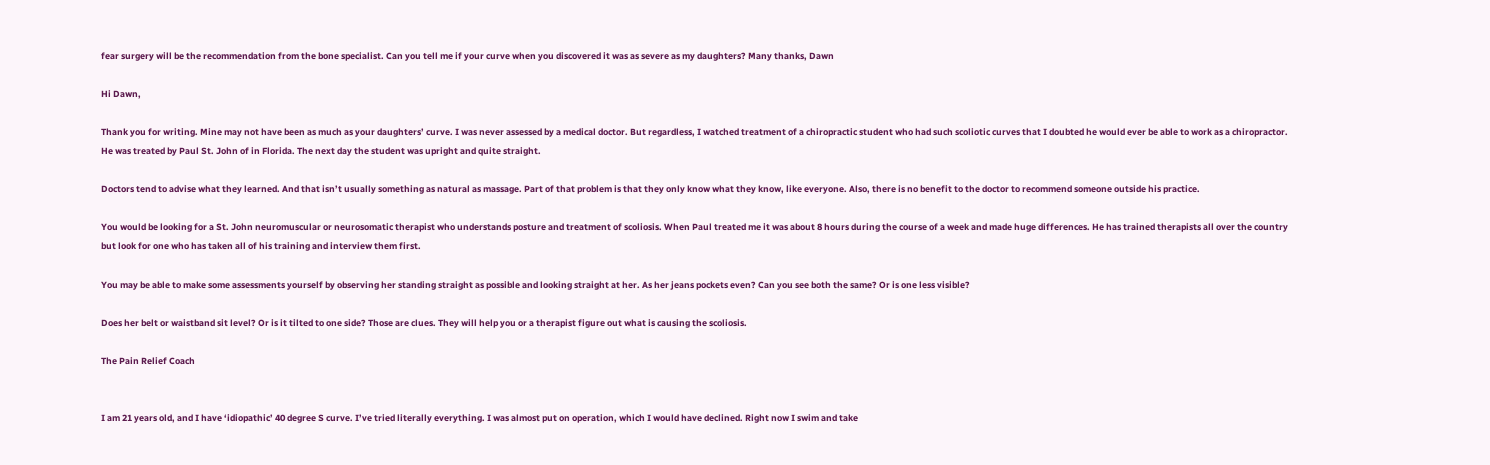fear surgery will be the recommendation from the bone specialist. Can you tell me if your curve when you discovered it was as severe as my daughters? Many thanks, Dawn

Hi Dawn,

Thank you for writing. Mine may not have been as much as your daughters’ curve. I was never assessed by a medical doctor. But regardless, I watched treatment of a chiropractic student who had such scoliotic curves that I doubted he would ever be able to work as a chiropractor. He was treated by Paul St. John of in Florida. The next day the student was upright and quite straight.

Doctors tend to advise what they learned. And that isn’t usually something as natural as massage. Part of that problem is that they only know what they know, like everyone. Also, there is no benefit to the doctor to recommend someone outside his practice.

You would be looking for a St. John neuromuscular or neurosomatic therapist who understands posture and treatment of scoliosis. When Paul treated me it was about 8 hours during the course of a week and made huge differences. He has trained therapists all over the country but look for one who has taken all of his training and interview them first.

You may be able to make some assessments yourself by observing her standing straight as possible and looking straight at her. As her jeans pockets even? Can you see both the same? Or is one less visible?

Does her belt or waistband sit level? Or is it tilted to one side? Those are clues. They will help you or a therapist figure out what is causing the scoliosis.

The Pain Relief Coach


I am 21 years old, and I have ‘idiopathic’ 40 degree S curve. I’ve tried literally everything. I was almost put on operation, which I would have declined. Right now I swim and take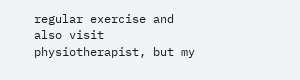regular exercise and also visit physiotherapist, but my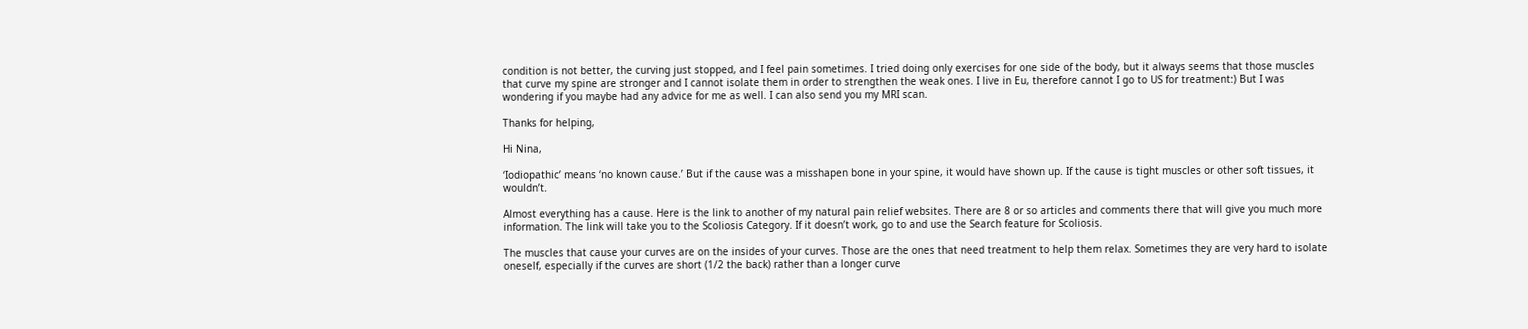condition is not better, the curving just stopped, and I feel pain sometimes. I tried doing only exercises for one side of the body, but it always seems that those muscles that curve my spine are stronger and I cannot isolate them in order to strengthen the weak ones. I live in Eu, therefore cannot I go to US for treatment:) But I was wondering if you maybe had any advice for me as well. I can also send you my MRI scan.

Thanks for helping,

Hi Nina,

‘Iodiopathic’ means ‘no known cause.’ But if the cause was a misshapen bone in your spine, it would have shown up. If the cause is tight muscles or other soft tissues, it wouldn’t.

Almost everything has a cause. Here is the link to another of my natural pain relief websites. There are 8 or so articles and comments there that will give you much more information. The link will take you to the Scoliosis Category. If it doesn’t work, go to and use the Search feature for Scoliosis.

The muscles that cause your curves are on the insides of your curves. Those are the ones that need treatment to help them relax. Sometimes they are very hard to isolate oneself, especially if the curves are short (1/2 the back) rather than a longer curve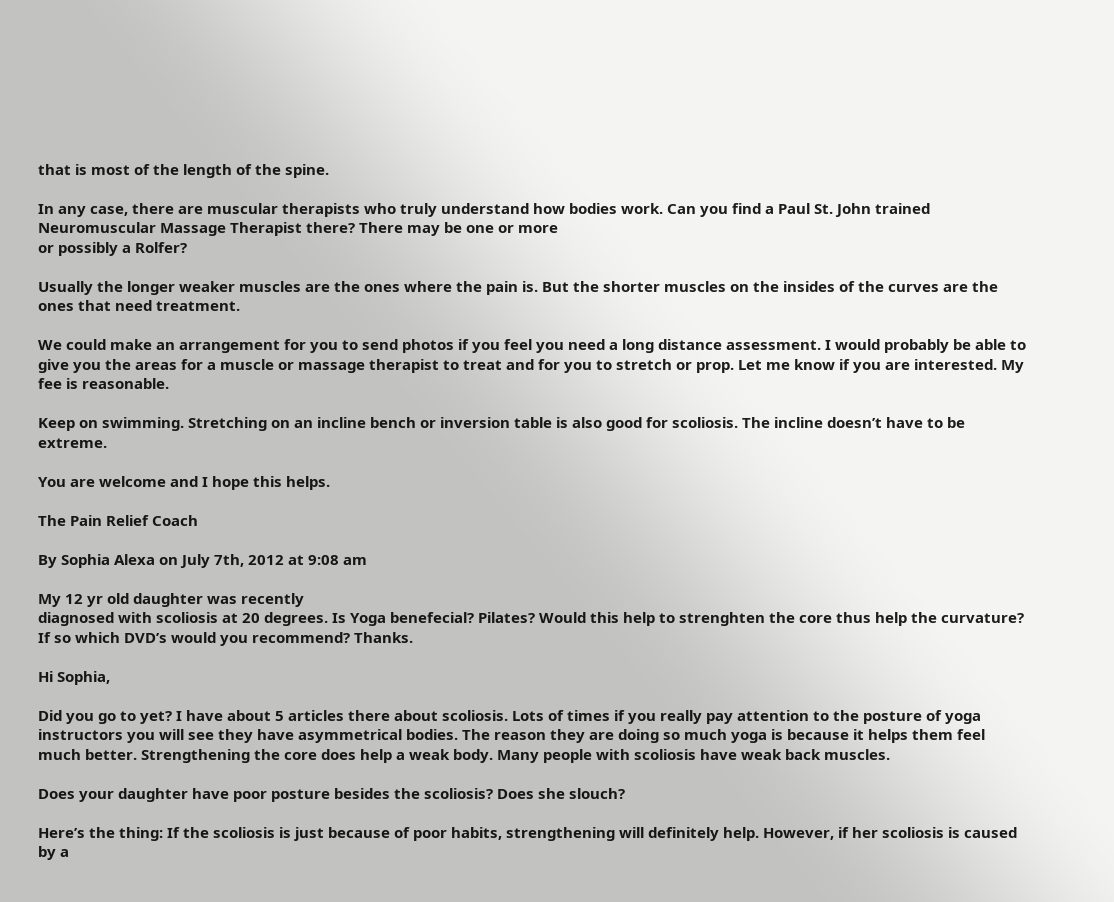that is most of the length of the spine.

In any case, there are muscular therapists who truly understand how bodies work. Can you find a Paul St. John trained Neuromuscular Massage Therapist there? There may be one or more
or possibly a Rolfer?

Usually the longer weaker muscles are the ones where the pain is. But the shorter muscles on the insides of the curves are the ones that need treatment.

We could make an arrangement for you to send photos if you feel you need a long distance assessment. I would probably be able to give you the areas for a muscle or massage therapist to treat and for you to stretch or prop. Let me know if you are interested. My fee is reasonable.

Keep on swimming. Stretching on an incline bench or inversion table is also good for scoliosis. The incline doesn’t have to be extreme.

You are welcome and I hope this helps.

The Pain Relief Coach

By Sophia Alexa on July 7th, 2012 at 9:08 am

My 12 yr old daughter was recently
diagnosed with scoliosis at 20 degrees. Is Yoga benefecial? Pilates? Would this help to strenghten the core thus help the curvature? If so which DVD’s would you recommend? Thanks.

Hi Sophia,

Did you go to yet? I have about 5 articles there about scoliosis. Lots of times if you really pay attention to the posture of yoga instructors you will see they have asymmetrical bodies. The reason they are doing so much yoga is because it helps them feel much better. Strengthening the core does help a weak body. Many people with scoliosis have weak back muscles.

Does your daughter have poor posture besides the scoliosis? Does she slouch?

Here’s the thing: If the scoliosis is just because of poor habits, strengthening will definitely help. However, if her scoliosis is caused by a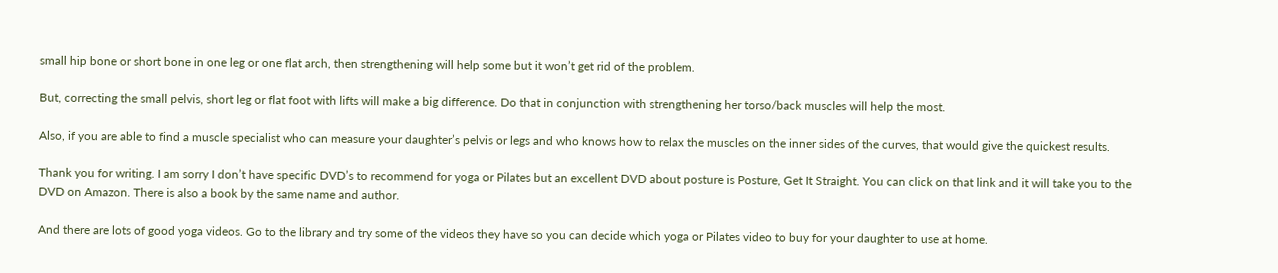small hip bone or short bone in one leg or one flat arch, then strengthening will help some but it won’t get rid of the problem.

But, correcting the small pelvis, short leg or flat foot with lifts will make a big difference. Do that in conjunction with strengthening her torso/back muscles will help the most.

Also, if you are able to find a muscle specialist who can measure your daughter’s pelvis or legs and who knows how to relax the muscles on the inner sides of the curves, that would give the quickest results.

Thank you for writing. I am sorry I don’t have specific DVD’s to recommend for yoga or Pilates but an excellent DVD about posture is Posture, Get It Straight. You can click on that link and it will take you to the DVD on Amazon. There is also a book by the same name and author.

And there are lots of good yoga videos. Go to the library and try some of the videos they have so you can decide which yoga or Pilates video to buy for your daughter to use at home.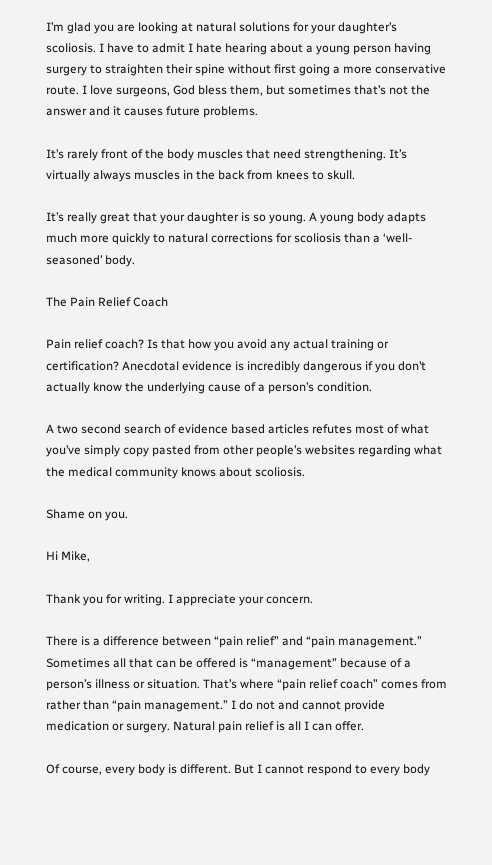I’m glad you are looking at natural solutions for your daughter’s scoliosis. I have to admit I hate hearing about a young person having surgery to straighten their spine without first going a more conservative route. I love surgeons, God bless them, but sometimes that’s not the answer and it causes future problems.

It’s rarely front of the body muscles that need strengthening. It’s virtually always muscles in the back from knees to skull.

It’s really great that your daughter is so young. A young body adapts much more quickly to natural corrections for scoliosis than a ‘well-seasoned’ body.

The Pain Relief Coach

Pain relief coach? Is that how you avoid any actual training or certification? Anecdotal evidence is incredibly dangerous if you don’t actually know the underlying cause of a person’s condition.

A two second search of evidence based articles refutes most of what you’ve simply copy pasted from other people’s websites regarding what the medical community knows about scoliosis.

Shame on you.

Hi Mike,

Thank you for writing. I appreciate your concern.

There is a difference between “pain relief” and “pain management.” Sometimes all that can be offered is “management” because of a person’s illness or situation. That’s where “pain relief coach” comes from rather than “pain management.” I do not and cannot provide medication or surgery. Natural pain relief is all I can offer.

Of course, every body is different. But I cannot respond to every body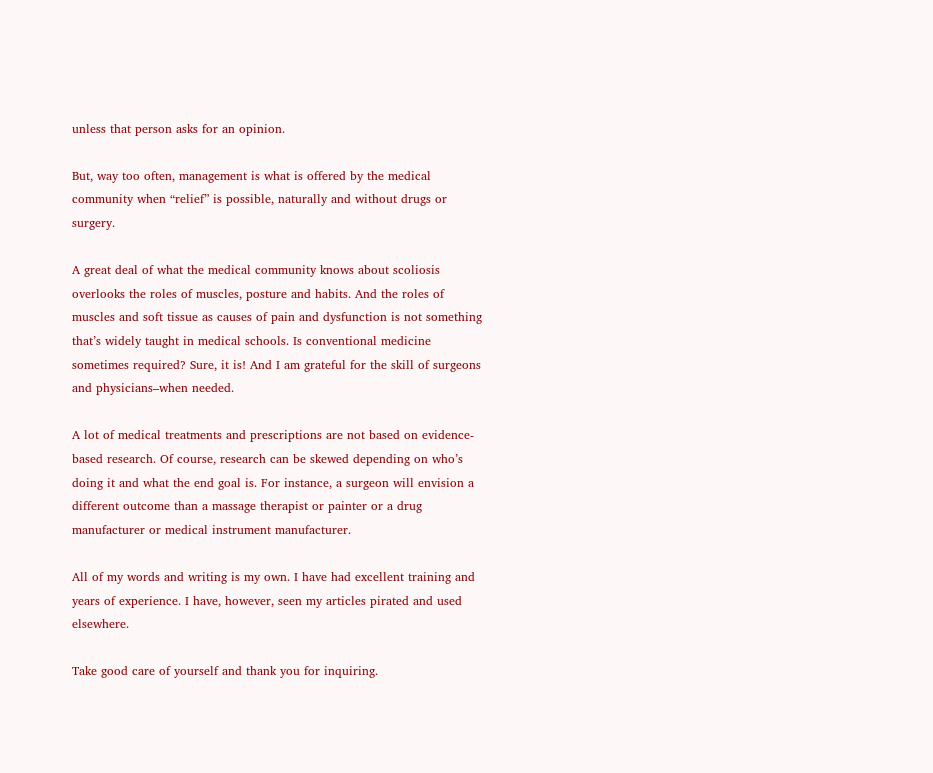unless that person asks for an opinion.

But, way too often, management is what is offered by the medical community when “relief” is possible, naturally and without drugs or surgery.

A great deal of what the medical community knows about scoliosis overlooks the roles of muscles, posture and habits. And the roles of muscles and soft tissue as causes of pain and dysfunction is not something that’s widely taught in medical schools. Is conventional medicine sometimes required? Sure, it is! And I am grateful for the skill of surgeons and physicians–when needed.

A lot of medical treatments and prescriptions are not based on evidence-based research. Of course, research can be skewed depending on who’s doing it and what the end goal is. For instance, a surgeon will envision a different outcome than a massage therapist or painter or a drug manufacturer or medical instrument manufacturer.

All of my words and writing is my own. I have had excellent training and years of experience. I have, however, seen my articles pirated and used elsewhere.

Take good care of yourself and thank you for inquiring.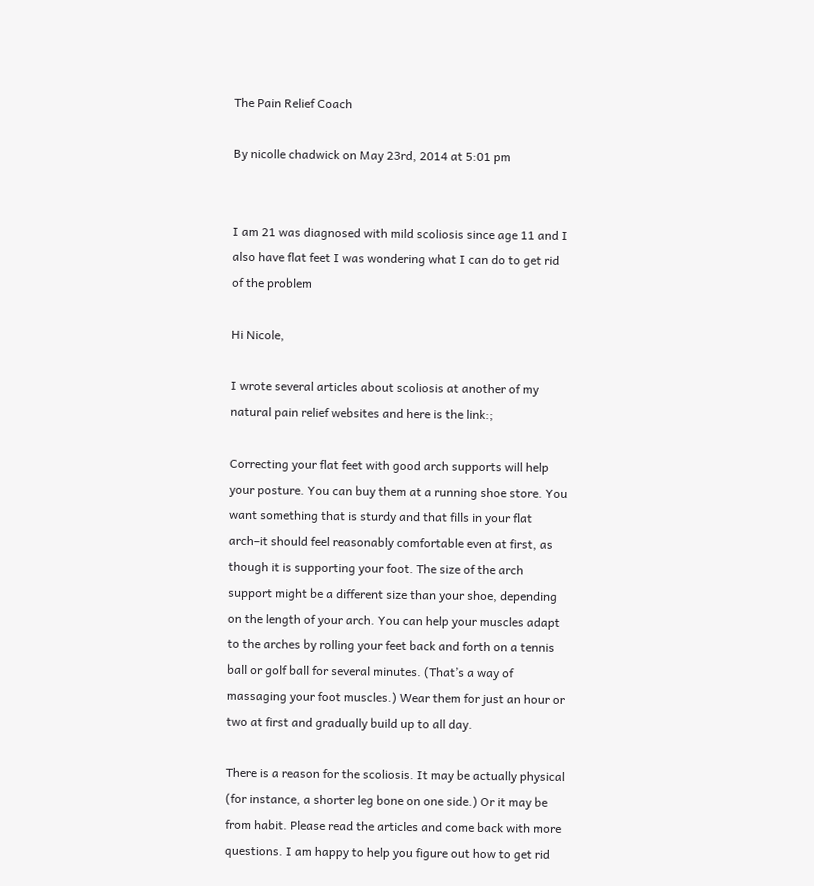The Pain Relief Coach

By nicolle chadwick on May 23rd, 2014 at 5:01 pm


I am 21 was diagnosed with mild scoliosis since age 11 and I also have flat feet I was wondering what I can do to get rid of the problem

Hi Nicole,

I wrote several articles about scoliosis at another of my natural pain relief websites and here is the link:;

Correcting your flat feet with good arch supports will help your posture. You can buy them at a running shoe store. You want something that is sturdy and that fills in your flat arch–it should feel reasonably comfortable even at first, as though it is supporting your foot. The size of the arch support might be a different size than your shoe, depending on the length of your arch. You can help your muscles adapt to the arches by rolling your feet back and forth on a tennis ball or golf ball for several minutes. (That’s a way of massaging your foot muscles.) Wear them for just an hour or two at first and gradually build up to all day.

There is a reason for the scoliosis. It may be actually physical (for instance, a shorter leg bone on one side.) Or it may be from habit. Please read the articles and come back with more questions. I am happy to help you figure out how to get rid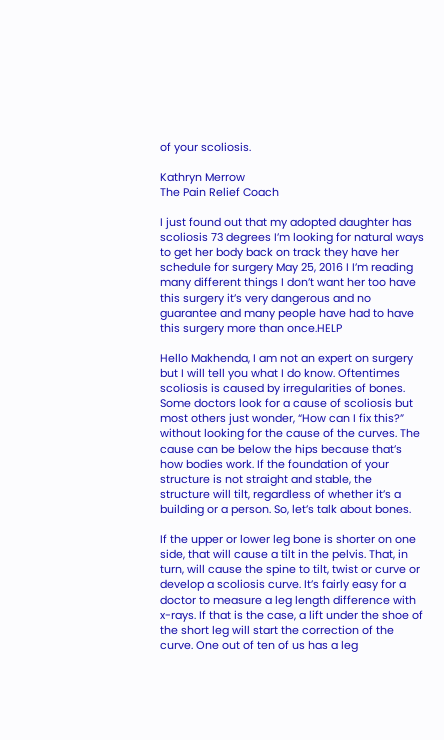of your scoliosis.

Kathryn Merrow
The Pain Relief Coach

I just found out that my adopted daughter has scoliosis 73 degrees I’m looking for natural ways to get her body back on track they have her schedule for surgery May 25, 2016 I I’m reading many different things I don’t want her too have this surgery it’s very dangerous and no guarantee and many people have had to have this surgery more than once.HELP

Hello Makhenda, I am not an expert on surgery but I will tell you what I do know. Oftentimes scoliosis is caused by irregularities of bones. Some doctors look for a cause of scoliosis but most others just wonder, “How can I fix this?” without looking for the cause of the curves. The cause can be below the hips because that’s how bodies work. If the foundation of your structure is not straight and stable, the structure will tilt, regardless of whether it’s a building or a person. So, let’s talk about bones.

If the upper or lower leg bone is shorter on one side, that will cause a tilt in the pelvis. That, in turn, will cause the spine to tilt, twist or curve or develop a scoliosis curve. It’s fairly easy for a doctor to measure a leg length difference with x-rays. If that is the case, a lift under the shoe of the short leg will start the correction of the curve. One out of ten of us has a leg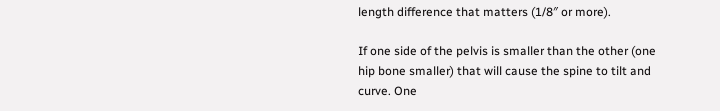length difference that matters (1/8″ or more).

If one side of the pelvis is smaller than the other (one hip bone smaller) that will cause the spine to tilt and curve. One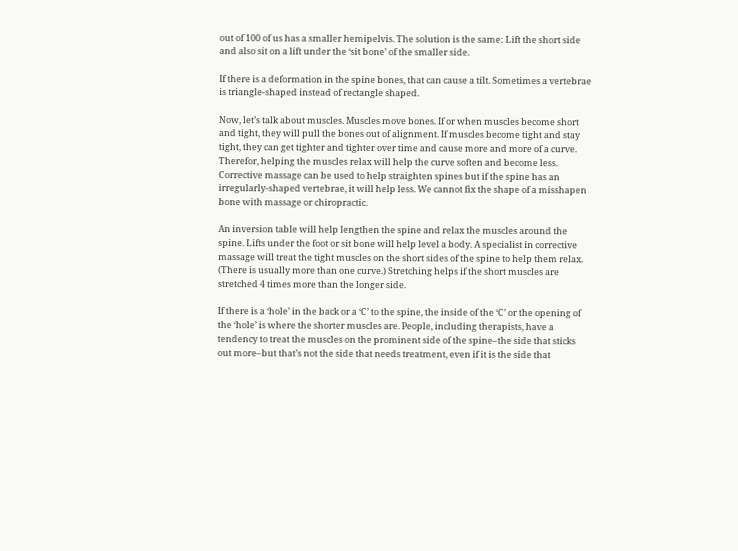out of 100 of us has a smaller hemipelvis. The solution is the same: Lift the short side and also sit on a lift under the ‘sit bone’ of the smaller side.

If there is a deformation in the spine bones, that can cause a tilt. Sometimes a vertebrae is triangle-shaped instead of rectangle shaped.

Now, let’s talk about muscles. Muscles move bones. If or when muscles become short and tight, they will pull the bones out of alignment. If muscles become tight and stay tight, they can get tighter and tighter over time and cause more and more of a curve. Therefor, helping the muscles relax will help the curve soften and become less. Corrective massage can be used to help straighten spines but if the spine has an irregularly-shaped vertebrae, it will help less. We cannot fix the shape of a misshapen bone with massage or chiropractic.

An inversion table will help lengthen the spine and relax the muscles around the spine. Lifts under the foot or sit bone will help level a body. A specialist in corrective massage will treat the tight muscles on the short sides of the spine to help them relax. (There is usually more than one curve.) Stretching helps if the short muscles are stretched 4 times more than the longer side.

If there is a ‘hole’ in the back or a ‘C’ to the spine, the inside of the ‘C’ or the opening of the ‘hole’ is where the shorter muscles are. People, including therapists, have a tendency to treat the muscles on the prominent side of the spine–the side that sticks out more–but that’s not the side that needs treatment, even if it is the side that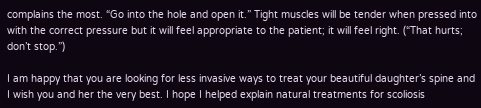complains the most. “Go into the hole and open it.” Tight muscles will be tender when pressed into with the correct pressure but it will feel appropriate to the patient; it will feel right. (“That hurts; don’t stop.”)

I am happy that you are looking for less invasive ways to treat your beautiful daughter’s spine and I wish you and her the very best. I hope I helped explain natural treatments for scoliosis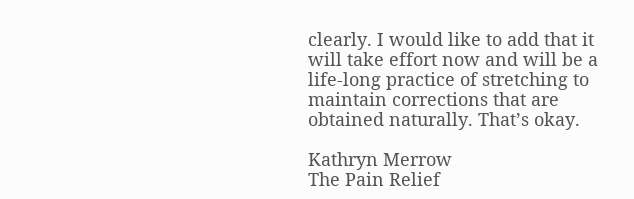clearly. I would like to add that it will take effort now and will be a life-long practice of stretching to maintain corrections that are obtained naturally. That’s okay.

Kathryn Merrow
The Pain Relief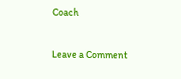Coach


Leave a Comment